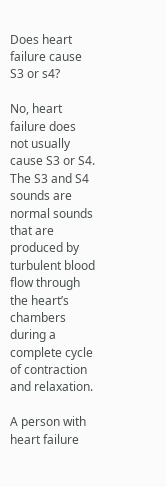Does heart failure cause S3 or s4?

No, heart failure does not usually cause S3 or S4. The S3 and S4 sounds are normal sounds that are produced by turbulent blood flow through the heart’s chambers during a complete cycle of contraction and relaxation.

A person with heart failure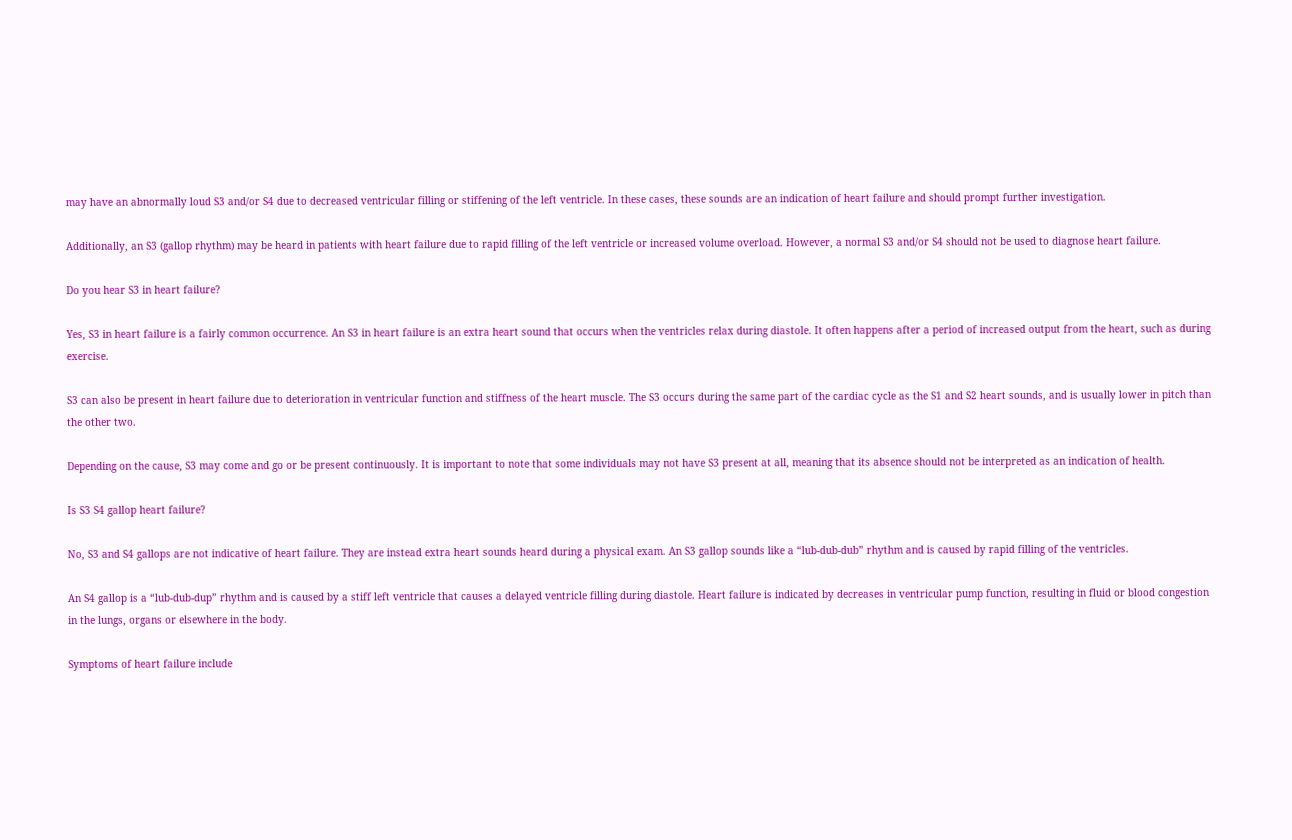may have an abnormally loud S3 and/or S4 due to decreased ventricular filling or stiffening of the left ventricle. In these cases, these sounds are an indication of heart failure and should prompt further investigation.

Additionally, an S3 (gallop rhythm) may be heard in patients with heart failure due to rapid filling of the left ventricle or increased volume overload. However, a normal S3 and/or S4 should not be used to diagnose heart failure.

Do you hear S3 in heart failure?

Yes, S3 in heart failure is a fairly common occurrence. An S3 in heart failure is an extra heart sound that occurs when the ventricles relax during diastole. It often happens after a period of increased output from the heart, such as during exercise.

S3 can also be present in heart failure due to deterioration in ventricular function and stiffness of the heart muscle. The S3 occurs during the same part of the cardiac cycle as the S1 and S2 heart sounds, and is usually lower in pitch than the other two.

Depending on the cause, S3 may come and go or be present continuously. It is important to note that some individuals may not have S3 present at all, meaning that its absence should not be interpreted as an indication of health.

Is S3 S4 gallop heart failure?

No, S3 and S4 gallops are not indicative of heart failure. They are instead extra heart sounds heard during a physical exam. An S3 gallop sounds like a “lub-dub-dub” rhythm and is caused by rapid filling of the ventricles.

An S4 gallop is a “lub-dub-dup” rhythm and is caused by a stiff left ventricle that causes a delayed ventricle filling during diastole. Heart failure is indicated by decreases in ventricular pump function, resulting in fluid or blood congestion in the lungs, organs or elsewhere in the body.

Symptoms of heart failure include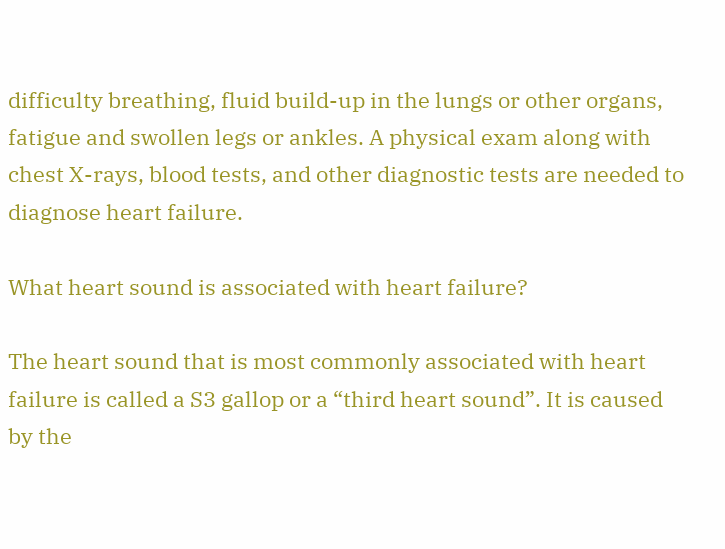difficulty breathing, fluid build-up in the lungs or other organs, fatigue and swollen legs or ankles. A physical exam along with chest X-rays, blood tests, and other diagnostic tests are needed to diagnose heart failure.

What heart sound is associated with heart failure?

The heart sound that is most commonly associated with heart failure is called a S3 gallop or a “third heart sound”. It is caused by the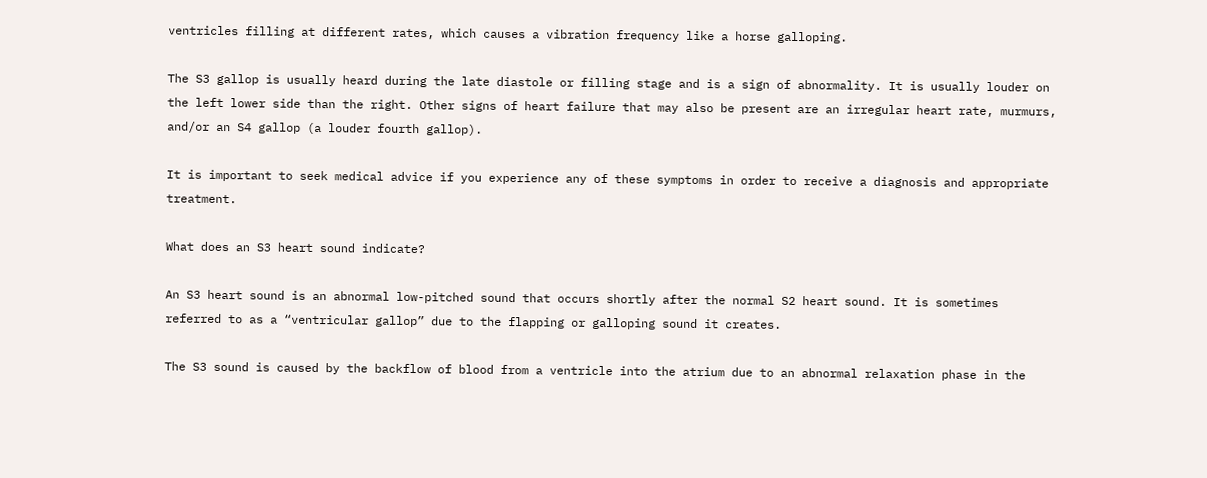ventricles filling at different rates, which causes a vibration frequency like a horse galloping.

The S3 gallop is usually heard during the late diastole or filling stage and is a sign of abnormality. It is usually louder on the left lower side than the right. Other signs of heart failure that may also be present are an irregular heart rate, murmurs, and/or an S4 gallop (a louder fourth gallop).

It is important to seek medical advice if you experience any of these symptoms in order to receive a diagnosis and appropriate treatment.

What does an S3 heart sound indicate?

An S3 heart sound is an abnormal low-pitched sound that occurs shortly after the normal S2 heart sound. It is sometimes referred to as a “ventricular gallop” due to the flapping or galloping sound it creates.

The S3 sound is caused by the backflow of blood from a ventricle into the atrium due to an abnormal relaxation phase in the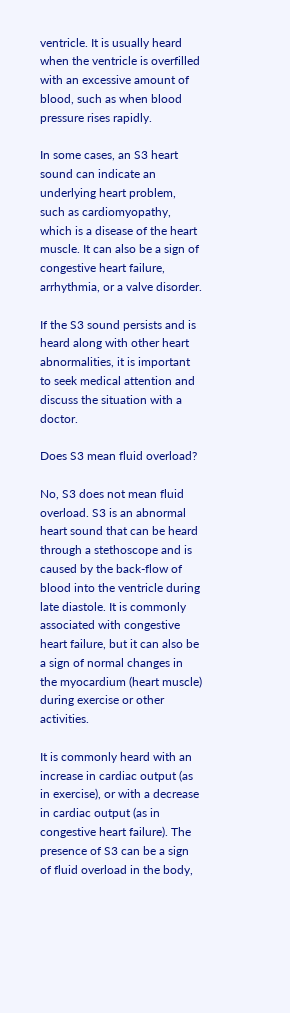ventricle. It is usually heard when the ventricle is overfilled with an excessive amount of blood, such as when blood pressure rises rapidly.

In some cases, an S3 heart sound can indicate an underlying heart problem, such as cardiomyopathy, which is a disease of the heart muscle. It can also be a sign of congestive heart failure, arrhythmia, or a valve disorder.

If the S3 sound persists and is heard along with other heart abnormalities, it is important to seek medical attention and discuss the situation with a doctor.

Does S3 mean fluid overload?

No, S3 does not mean fluid overload. S3 is an abnormal heart sound that can be heard through a stethoscope and is caused by the back-flow of blood into the ventricle during late diastole. It is commonly associated with congestive heart failure, but it can also be a sign of normal changes in the myocardium (heart muscle) during exercise or other activities.

It is commonly heard with an increase in cardiac output (as in exercise), or with a decrease in cardiac output (as in congestive heart failure). The presence of S3 can be a sign of fluid overload in the body,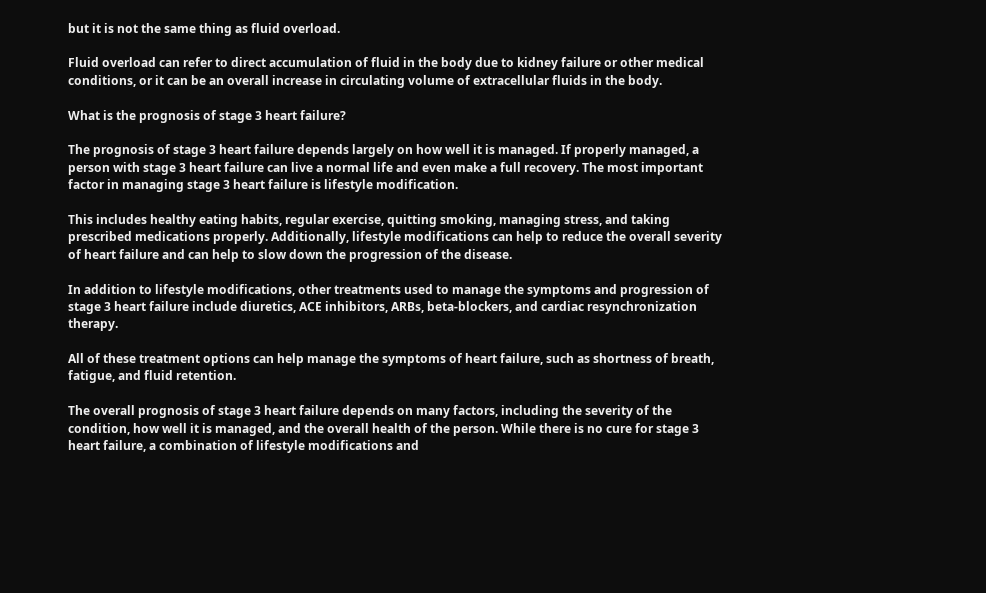but it is not the same thing as fluid overload.

Fluid overload can refer to direct accumulation of fluid in the body due to kidney failure or other medical conditions, or it can be an overall increase in circulating volume of extracellular fluids in the body.

What is the prognosis of stage 3 heart failure?

The prognosis of stage 3 heart failure depends largely on how well it is managed. If properly managed, a person with stage 3 heart failure can live a normal life and even make a full recovery. The most important factor in managing stage 3 heart failure is lifestyle modification.

This includes healthy eating habits, regular exercise, quitting smoking, managing stress, and taking prescribed medications properly. Additionally, lifestyle modifications can help to reduce the overall severity of heart failure and can help to slow down the progression of the disease.

In addition to lifestyle modifications, other treatments used to manage the symptoms and progression of stage 3 heart failure include diuretics, ACE inhibitors, ARBs, beta-blockers, and cardiac resynchronization therapy.

All of these treatment options can help manage the symptoms of heart failure, such as shortness of breath, fatigue, and fluid retention.

The overall prognosis of stage 3 heart failure depends on many factors, including the severity of the condition, how well it is managed, and the overall health of the person. While there is no cure for stage 3 heart failure, a combination of lifestyle modifications and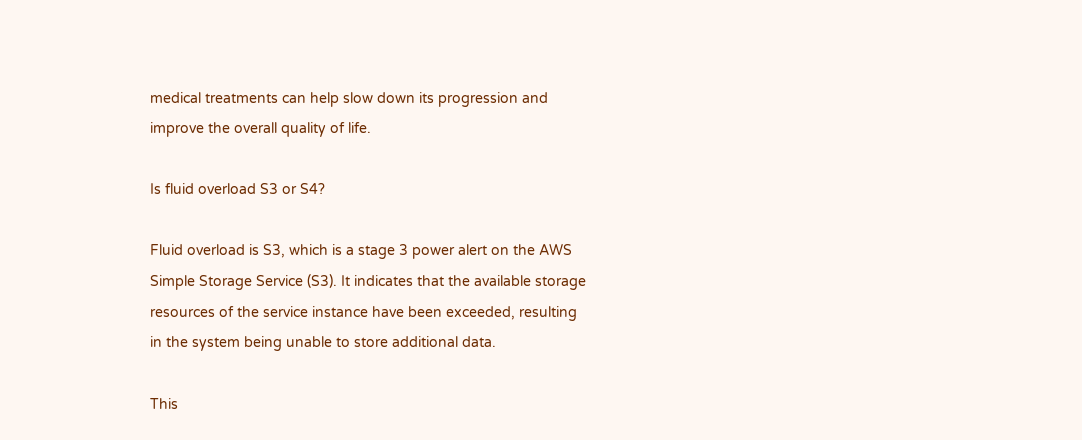medical treatments can help slow down its progression and improve the overall quality of life.

Is fluid overload S3 or S4?

Fluid overload is S3, which is a stage 3 power alert on the AWS Simple Storage Service (S3). It indicates that the available storage resources of the service instance have been exceeded, resulting in the system being unable to store additional data.

This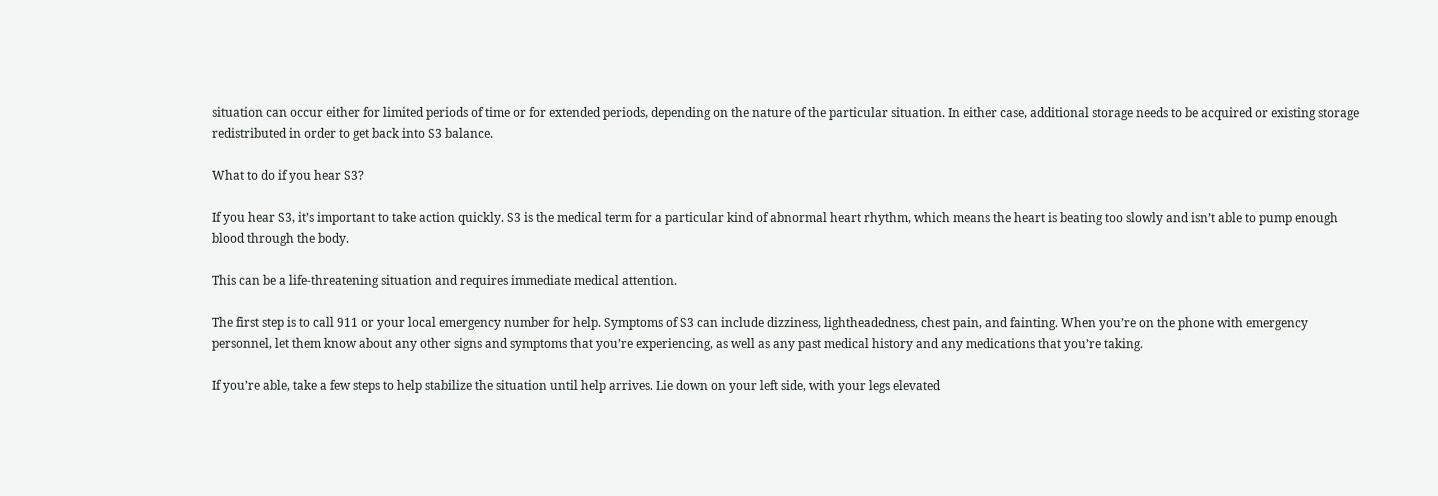situation can occur either for limited periods of time or for extended periods, depending on the nature of the particular situation. In either case, additional storage needs to be acquired or existing storage redistributed in order to get back into S3 balance.

What to do if you hear S3?

If you hear S3, it’s important to take action quickly. S3 is the medical term for a particular kind of abnormal heart rhythm, which means the heart is beating too slowly and isn’t able to pump enough blood through the body.

This can be a life-threatening situation and requires immediate medical attention.

The first step is to call 911 or your local emergency number for help. Symptoms of S3 can include dizziness, lightheadedness, chest pain, and fainting. When you’re on the phone with emergency personnel, let them know about any other signs and symptoms that you’re experiencing, as well as any past medical history and any medications that you’re taking.

If you’re able, take a few steps to help stabilize the situation until help arrives. Lie down on your left side, with your legs elevated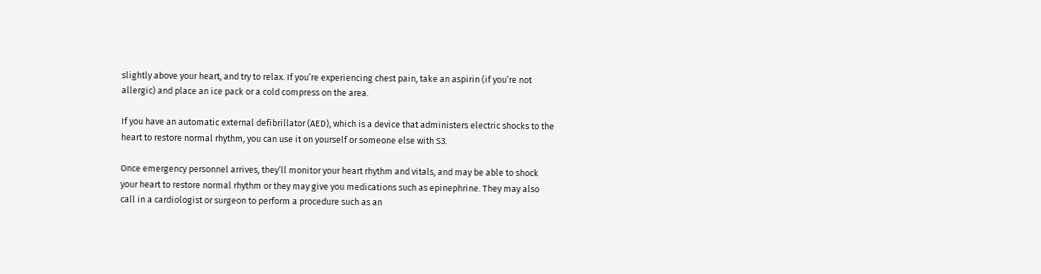slightly above your heart, and try to relax. If you’re experiencing chest pain, take an aspirin (if you’re not allergic) and place an ice pack or a cold compress on the area.

If you have an automatic external defibrillator (AED), which is a device that administers electric shocks to the heart to restore normal rhythm, you can use it on yourself or someone else with S3.

Once emergency personnel arrives, they’ll monitor your heart rhythm and vitals, and may be able to shock your heart to restore normal rhythm or they may give you medications such as epinephrine. They may also call in a cardiologist or surgeon to perform a procedure such as an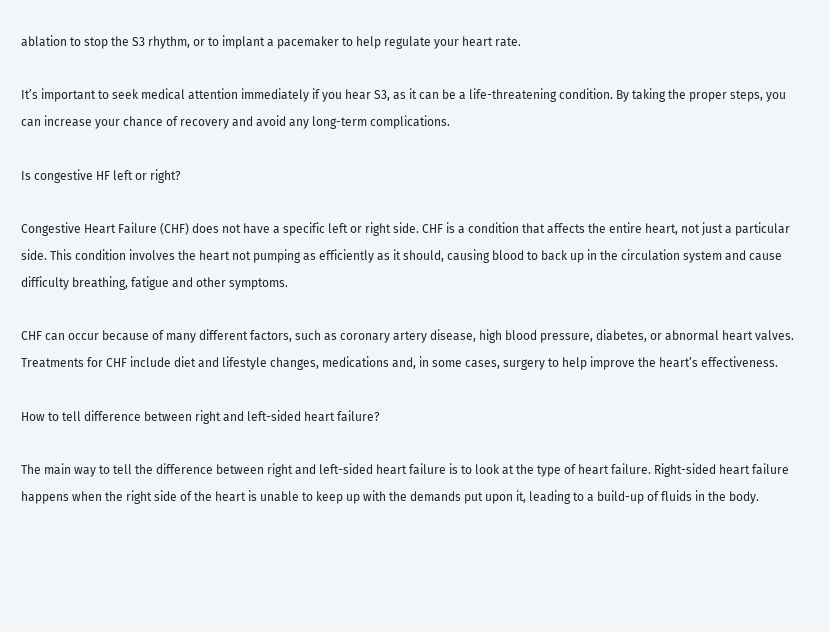ablation to stop the S3 rhythm, or to implant a pacemaker to help regulate your heart rate.

It’s important to seek medical attention immediately if you hear S3, as it can be a life-threatening condition. By taking the proper steps, you can increase your chance of recovery and avoid any long-term complications.

Is congestive HF left or right?

Congestive Heart Failure (CHF) does not have a specific left or right side. CHF is a condition that affects the entire heart, not just a particular side. This condition involves the heart not pumping as efficiently as it should, causing blood to back up in the circulation system and cause difficulty breathing, fatigue and other symptoms.

CHF can occur because of many different factors, such as coronary artery disease, high blood pressure, diabetes, or abnormal heart valves. Treatments for CHF include diet and lifestyle changes, medications and, in some cases, surgery to help improve the heart’s effectiveness.

How to tell difference between right and left-sided heart failure?

The main way to tell the difference between right and left-sided heart failure is to look at the type of heart failure. Right-sided heart failure happens when the right side of the heart is unable to keep up with the demands put upon it, leading to a build-up of fluids in the body.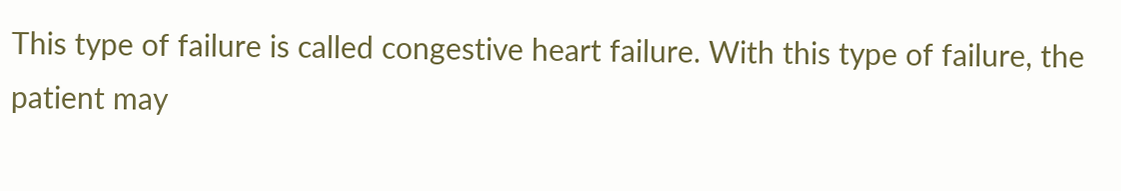This type of failure is called congestive heart failure. With this type of failure, the patient may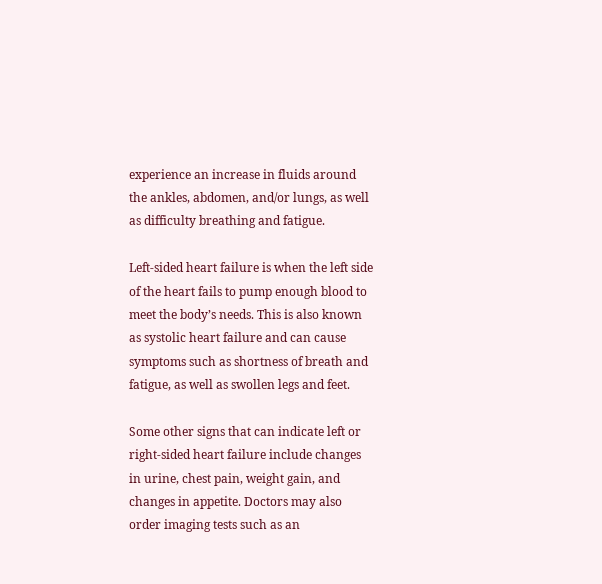experience an increase in fluids around the ankles, abdomen, and/or lungs, as well as difficulty breathing and fatigue.

Left-sided heart failure is when the left side of the heart fails to pump enough blood to meet the body’s needs. This is also known as systolic heart failure and can cause symptoms such as shortness of breath and fatigue, as well as swollen legs and feet.

Some other signs that can indicate left or right-sided heart failure include changes in urine, chest pain, weight gain, and changes in appetite. Doctors may also order imaging tests such as an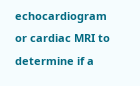echocardiogram or cardiac MRI to determine if a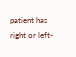patient has right or left-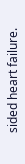sided heart failure.